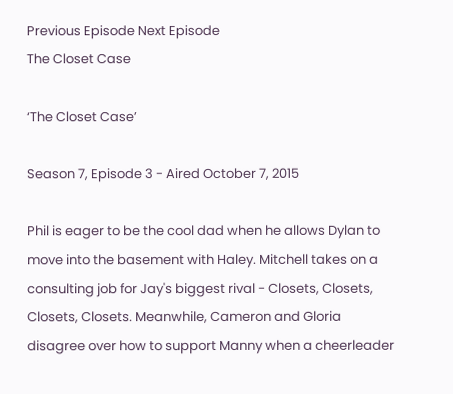Previous Episode Next Episode
The Closet Case

‘The Closet Case’

Season 7, Episode 3 - Aired October 7, 2015

Phil is eager to be the cool dad when he allows Dylan to move into the basement with Haley. Mitchell takes on a consulting job for Jay's biggest rival - Closets, Closets, Closets, Closets. Meanwhile, Cameron and Gloria disagree over how to support Manny when a cheerleader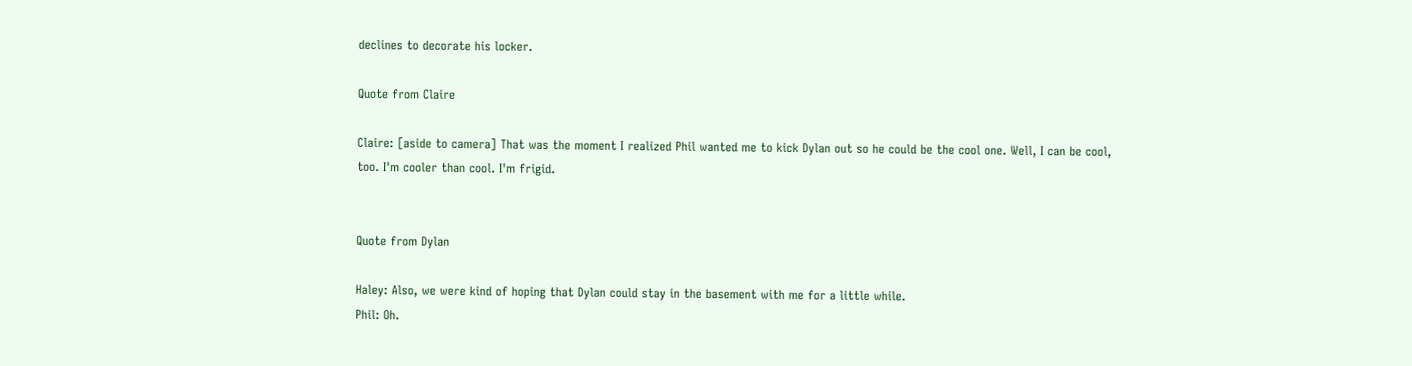declines to decorate his locker.

Quote from Claire

Claire: [aside to camera] That was the moment I realized Phil wanted me to kick Dylan out so he could be the cool one. Well, I can be cool, too. I'm cooler than cool. I'm frigid.


Quote from Dylan

Haley: Also, we were kind of hoping that Dylan could stay in the basement with me for a little while.
Phil: Oh.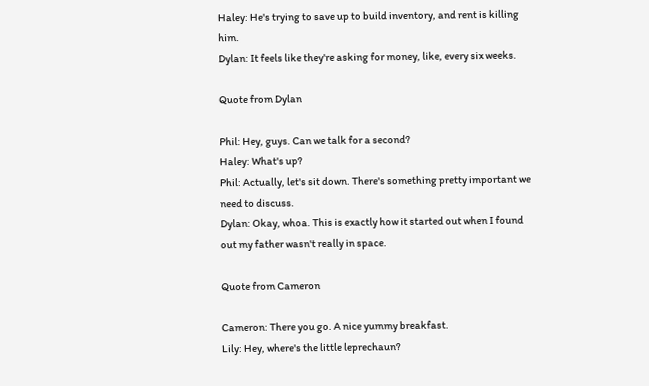Haley: He's trying to save up to build inventory, and rent is killing him.
Dylan: It feels like they're asking for money, like, every six weeks.

Quote from Dylan

Phil: Hey, guys. Can we talk for a second?
Haley: What's up?
Phil: Actually, let's sit down. There's something pretty important we need to discuss.
Dylan: Okay, whoa. This is exactly how it started out when I found out my father wasn't really in space.

Quote from Cameron

Cameron: There you go. A nice yummy breakfast.
Lily: Hey, where's the little leprechaun?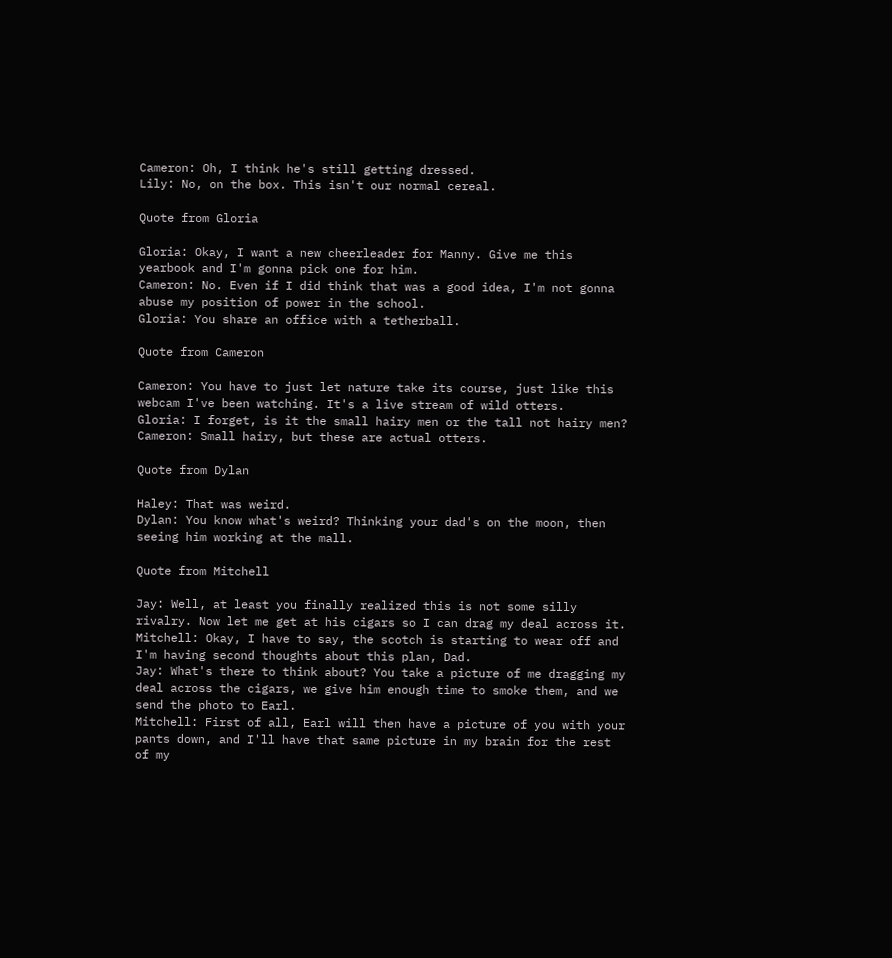Cameron: Oh, I think he's still getting dressed.
Lily: No, on the box. This isn't our normal cereal.

Quote from Gloria

Gloria: Okay, I want a new cheerleader for Manny. Give me this yearbook and I'm gonna pick one for him.
Cameron: No. Even if I did think that was a good idea, I'm not gonna abuse my position of power in the school.
Gloria: You share an office with a tetherball.

Quote from Cameron

Cameron: You have to just let nature take its course, just like this webcam I've been watching. It's a live stream of wild otters.
Gloria: I forget, is it the small hairy men or the tall not hairy men?
Cameron: Small hairy, but these are actual otters.

Quote from Dylan

Haley: That was weird.
Dylan: You know what's weird? Thinking your dad's on the moon, then seeing him working at the mall.

Quote from Mitchell

Jay: Well, at least you finally realized this is not some silly rivalry. Now let me get at his cigars so I can drag my deal across it.
Mitchell: Okay, I have to say, the scotch is starting to wear off and I'm having second thoughts about this plan, Dad.
Jay: What's there to think about? You take a picture of me dragging my deal across the cigars, we give him enough time to smoke them, and we send the photo to Earl.
Mitchell: First of all, Earl will then have a picture of you with your pants down, and I'll have that same picture in my brain for the rest of my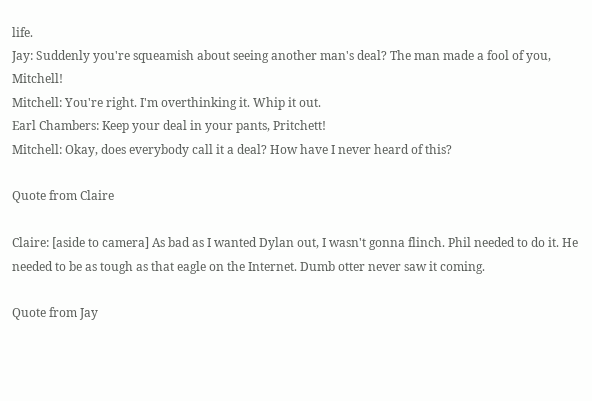life.
Jay: Suddenly you're squeamish about seeing another man's deal? The man made a fool of you, Mitchell!
Mitchell: You're right. I'm overthinking it. Whip it out.
Earl Chambers: Keep your deal in your pants, Pritchett!
Mitchell: Okay, does everybody call it a deal? How have I never heard of this?

Quote from Claire

Claire: [aside to camera] As bad as I wanted Dylan out, I wasn't gonna flinch. Phil needed to do it. He needed to be as tough as that eagle on the Internet. Dumb otter never saw it coming.

Quote from Jay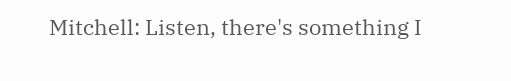Mitchell: Listen, there's something I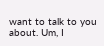want to talk to you about. Um, I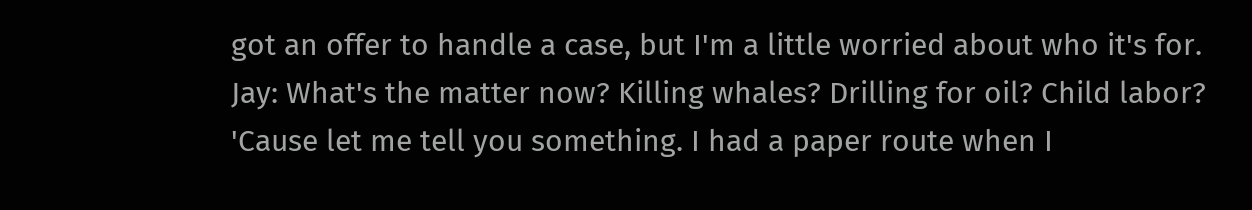got an offer to handle a case, but I'm a little worried about who it's for.
Jay: What's the matter now? Killing whales? Drilling for oil? Child labor? 'Cause let me tell you something. I had a paper route when I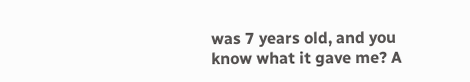was 7 years old, and you know what it gave me? A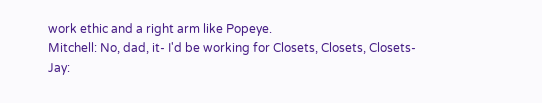work ethic and a right arm like Popeye.
Mitchell: No, dad, it- I'd be working for Closets, Closets, Closets-
Jay: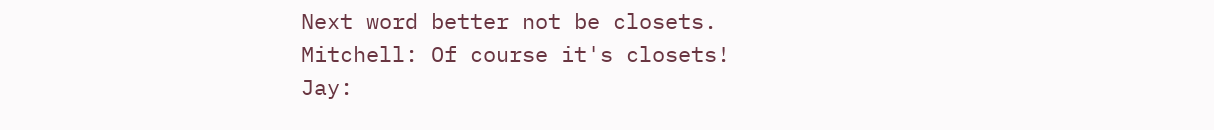Next word better not be closets.
Mitchell: Of course it's closets!
Jay: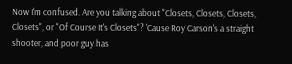Now I'm confused. Are you talking about "Closets, Closets, Closets, Closets", or "Of Course It's Closets"? 'Cause Roy Carson's a straight shooter, and poor guy has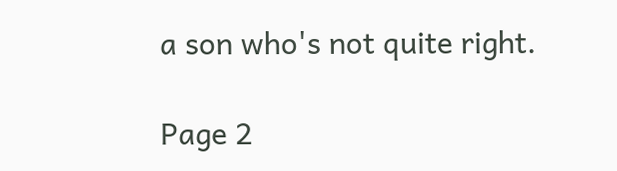a son who's not quite right.

Page 2